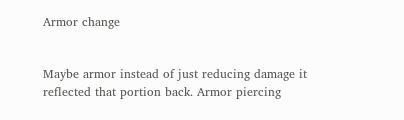Armor change


Maybe armor instead of just reducing damage it reflected that portion back. Armor piercing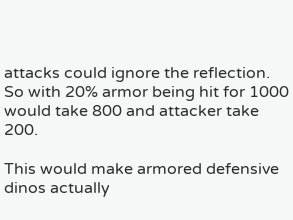attacks could ignore the reflection. So with 20% armor being hit for 1000 would take 800 and attacker take 200.

This would make armored defensive dinos actually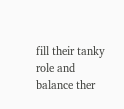fill their tanky role and balance ther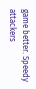game better. Speedy attackers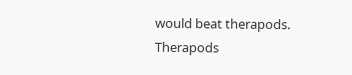would beat therapods. Therapods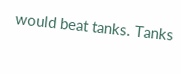would beat tanks. Tanks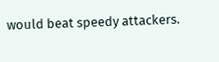would beat speedy attackers.